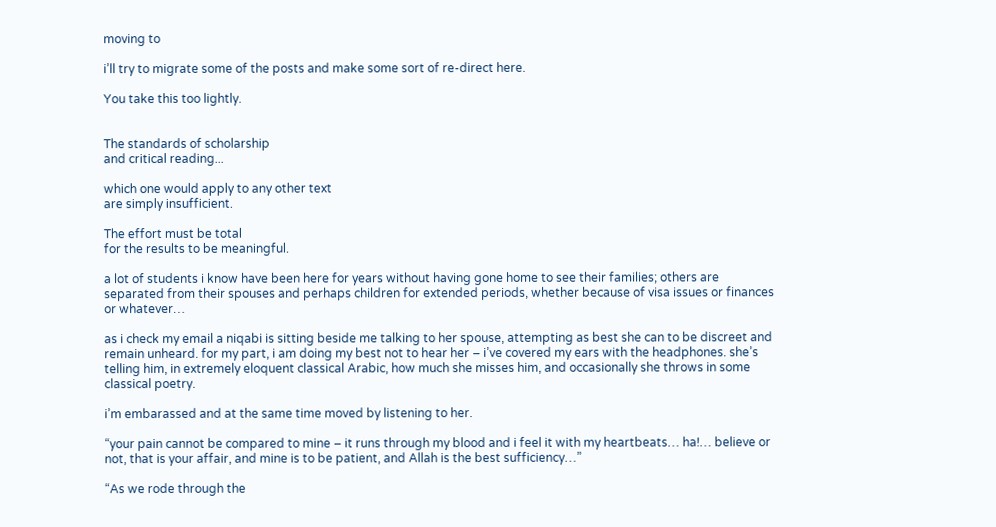moving to

i’ll try to migrate some of the posts and make some sort of re-direct here.

You take this too lightly.


The standards of scholarship
and critical reading...

which one would apply to any other text
are simply insufficient.

The effort must be total
for the results to be meaningful.

a lot of students i know have been here for years without having gone home to see their families; others are separated from their spouses and perhaps children for extended periods, whether because of visa issues or finances or whatever…

as i check my email a niqabi is sitting beside me talking to her spouse, attempting as best she can to be discreet and remain unheard. for my part, i am doing my best not to hear her – i’ve covered my ears with the headphones. she’s telling him, in extremely eloquent classical Arabic, how much she misses him, and occasionally she throws in some classical poetry.

i’m embarassed and at the same time moved by listening to her.

“your pain cannot be compared to mine – it runs through my blood and i feel it with my heartbeats… ha!… believe or not, that is your affair, and mine is to be patient, and Allah is the best sufficiency…”

“As we rode through the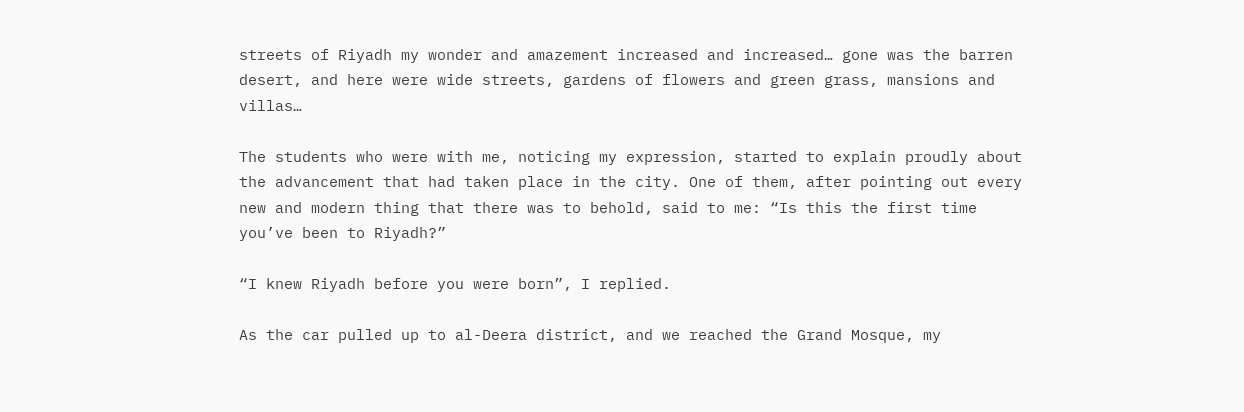streets of Riyadh my wonder and amazement increased and increased… gone was the barren desert, and here were wide streets, gardens of flowers and green grass, mansions and villas…

The students who were with me, noticing my expression, started to explain proudly about the advancement that had taken place in the city. One of them, after pointing out every new and modern thing that there was to behold, said to me: “Is this the first time you’ve been to Riyadh?”

“I knew Riyadh before you were born”, I replied.

As the car pulled up to al-Deera district, and we reached the Grand Mosque, my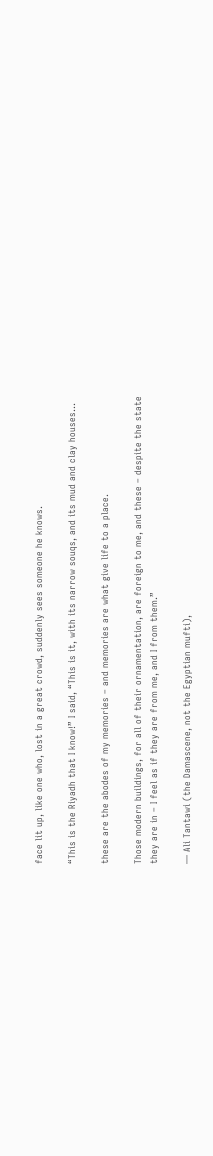face lit up, like one who, lost in a great crowd, suddenly sees someone he knows.

“This is the Riyadh that I know!” I said, “This is it, with its narrow souqs, and its mud and clay houses…

these are the abodes of my memories – and memories are what give life to a place.

Those modern buildings, for all of their ornamentation, are foreign to me, and these – despite the state they are in – I feel as if they are from me, and I from them.”

— Ali Tantawi (the Damascene, not the Egyptian mufti),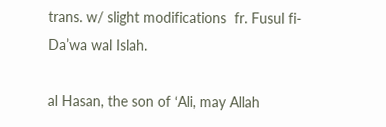trans. w/ slight modifications  fr. Fusul fi-Da’wa wal Islah.

al Hasan, the son of ‘Ali, may Allah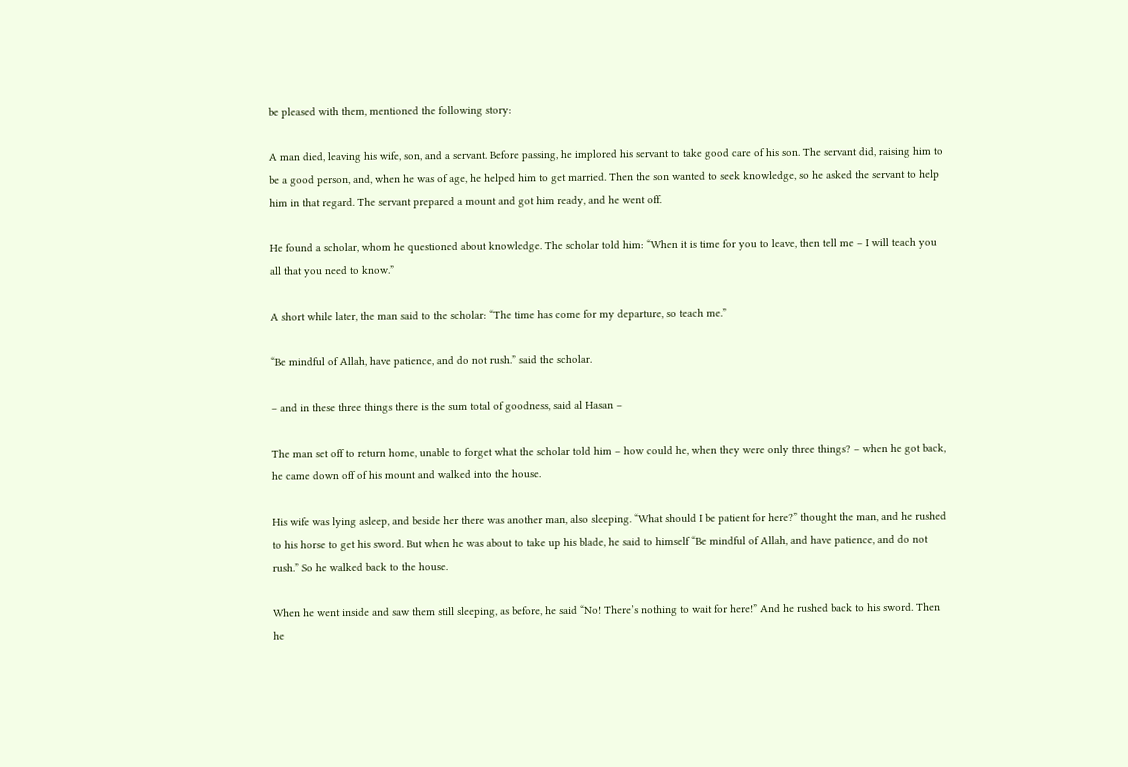be pleased with them, mentioned the following story:

A man died, leaving his wife, son, and a servant. Before passing, he implored his servant to take good care of his son. The servant did, raising him to be a good person, and, when he was of age, he helped him to get married. Then the son wanted to seek knowledge, so he asked the servant to help him in that regard. The servant prepared a mount and got him ready, and he went off.

He found a scholar, whom he questioned about knowledge. The scholar told him: “When it is time for you to leave, then tell me – I will teach you all that you need to know.”

A short while later, the man said to the scholar: “The time has come for my departure, so teach me.”

“Be mindful of Allah, have patience, and do not rush.” said the scholar.

– and in these three things there is the sum total of goodness, said al Hasan –

The man set off to return home, unable to forget what the scholar told him – how could he, when they were only three things? – when he got back, he came down off of his mount and walked into the house.

His wife was lying asleep, and beside her there was another man, also sleeping. “What should I be patient for here?” thought the man, and he rushed to his horse to get his sword. But when he was about to take up his blade, he said to himself “Be mindful of Allah, and have patience, and do not rush.” So he walked back to the house.

When he went inside and saw them still sleeping, as before, he said “No! There’s nothing to wait for here!” And he rushed back to his sword. Then he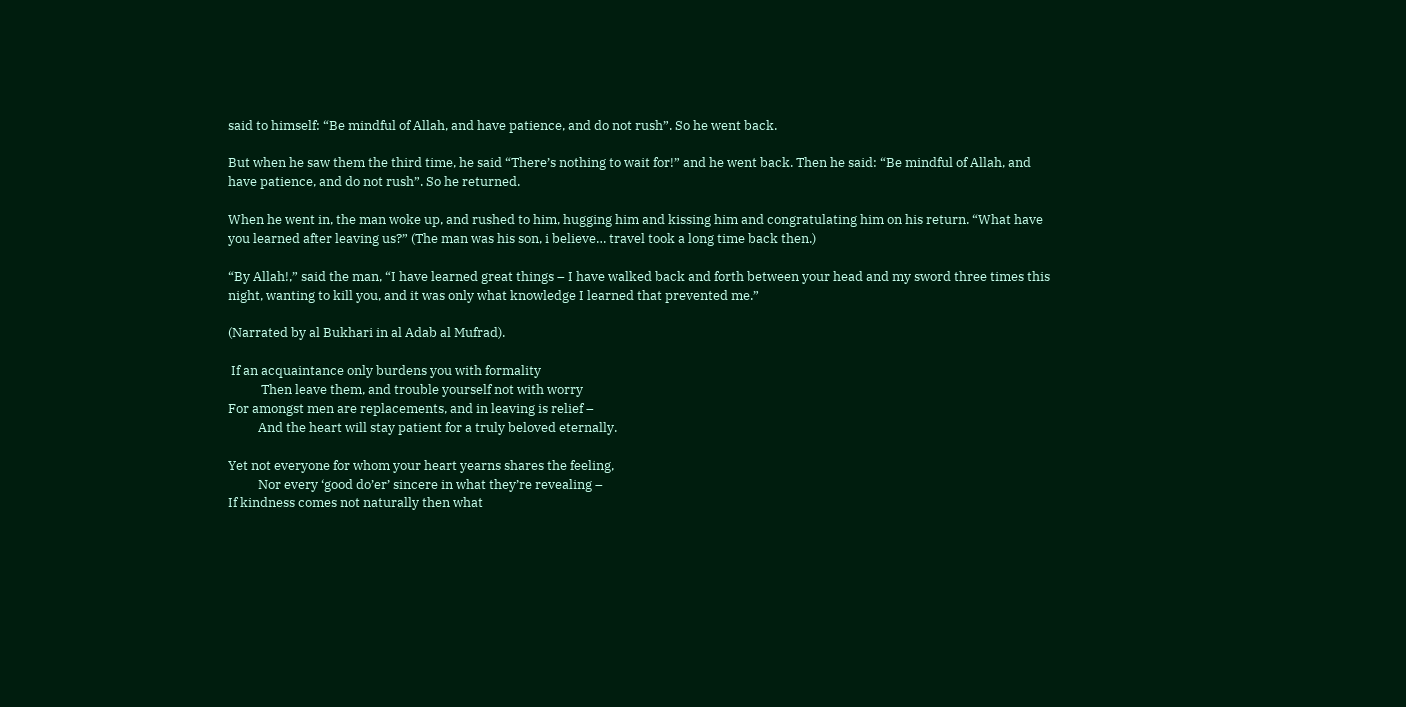said to himself: “Be mindful of Allah, and have patience, and do not rush”. So he went back.

But when he saw them the third time, he said “There’s nothing to wait for!” and he went back. Then he said: “Be mindful of Allah, and have patience, and do not rush”. So he returned.

When he went in, the man woke up, and rushed to him, hugging him and kissing him and congratulating him on his return. “What have you learned after leaving us?” (The man was his son, i believe… travel took a long time back then.)

“By Allah!,” said the man, “I have learned great things – I have walked back and forth between your head and my sword three times this night, wanting to kill you, and it was only what knowledge I learned that prevented me.”

(Narrated by al Bukhari in al Adab al Mufrad).

 If an acquaintance only burdens you with formality
           Then leave them, and trouble yourself not with worry
For amongst men are replacements, and in leaving is relief –
          And the heart will stay patient for a truly beloved eternally.

Yet not everyone for whom your heart yearns shares the feeling,
          Nor every ‘good do’er’ sincere in what they’re revealing –
If kindness comes not naturally then what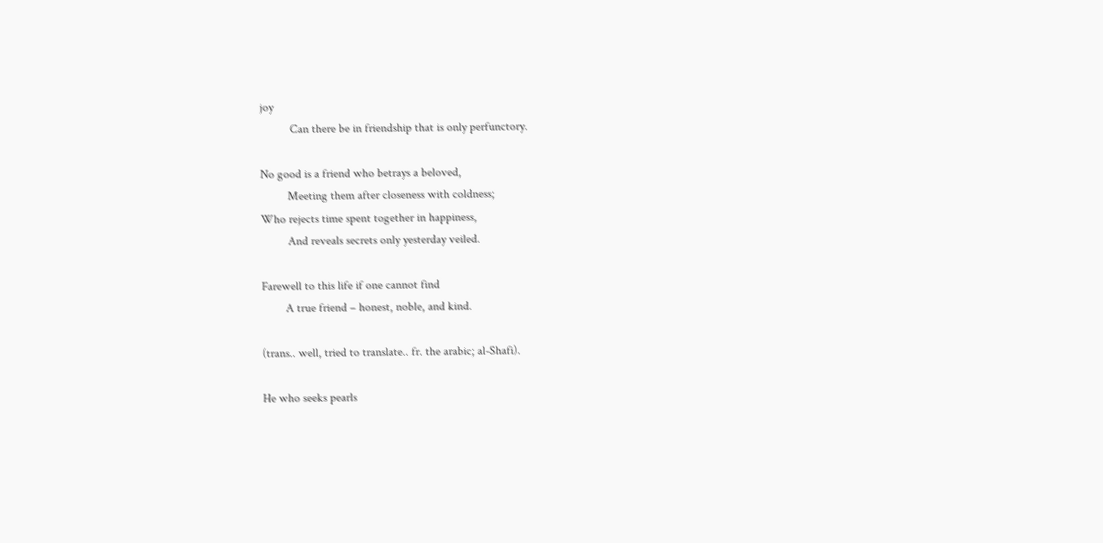joy
          Can there be in friendship that is only perfunctory.

No good is a friend who betrays a beloved,
         Meeting them after closeness with coldness;
Who rejects time spent together in happiness,
         And reveals secrets only yesterday veiled.

Farewell to this life if one cannot find
        A true friend – honest, noble, and kind.

(trans.. well, tried to translate.. fr. the arabic; al-Shafi).

He who seeks pearls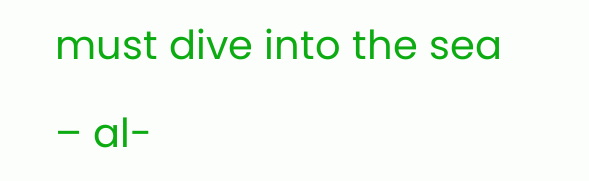must dive into the sea

– al-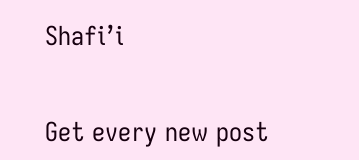Shafi’i


Get every new post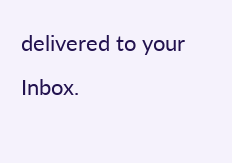delivered to your Inbox.